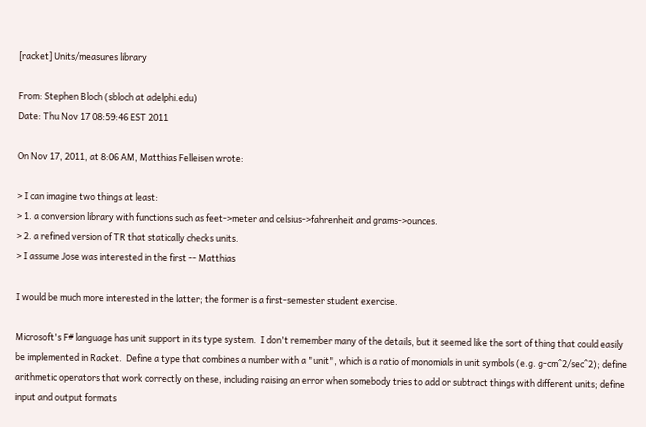[racket] Units/measures library

From: Stephen Bloch (sbloch at adelphi.edu)
Date: Thu Nov 17 08:59:46 EST 2011

On Nov 17, 2011, at 8:06 AM, Matthias Felleisen wrote:

> I can imagine two things at least:
> 1. a conversion library with functions such as feet->meter and celsius->fahrenheit and grams->ounces.
> 2. a refined version of TR that statically checks units.
> I assume Jose was interested in the first -- Matthias

I would be much more interested in the latter; the former is a first-semester student exercise.

Microsoft's F# language has unit support in its type system.  I don't remember many of the details, but it seemed like the sort of thing that could easily be implemented in Racket.  Define a type that combines a number with a "unit", which is a ratio of monomials in unit symbols (e.g. g-cm^2/sec^2); define arithmetic operators that work correctly on these, including raising an error when somebody tries to add or subtract things with different units; define input and output formats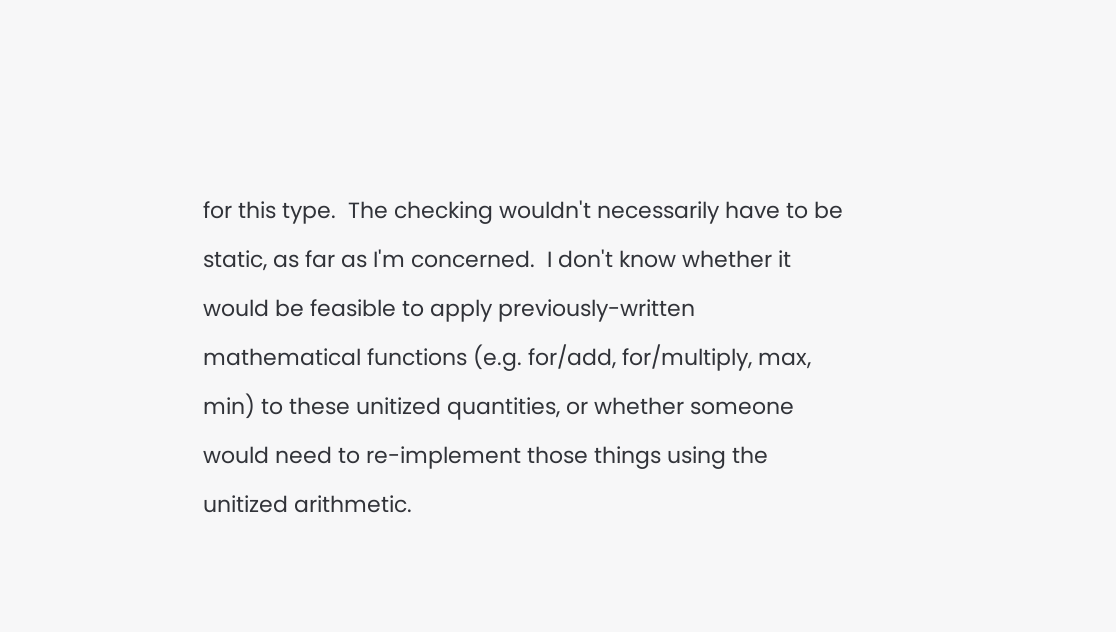for this type.  The checking wouldn't necessarily have to be static, as far as I'm concerned.  I don't know whether it would be feasible to apply previously-written mathematical functions (e.g. for/add, for/multiply, max, min) to these unitized quantities, or whether someone would need to re-implement those things using the unitized arithmetic.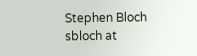Stephen Bloch
sbloch at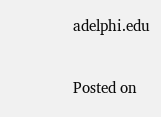adelphi.edu

Posted on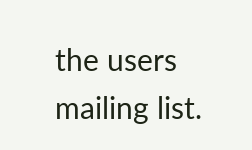the users mailing list.